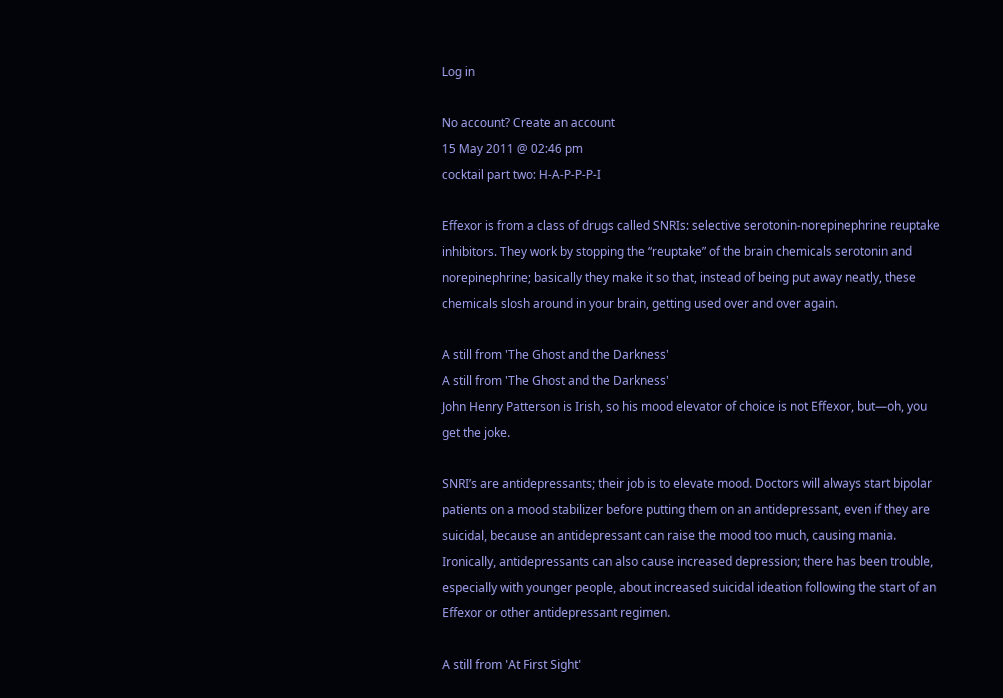Log in

No account? Create an account
15 May 2011 @ 02:46 pm
cocktail part two: H-A-P-P-P-I

Effexor is from a class of drugs called SNRIs: selective serotonin-norepinephrine reuptake inhibitors. They work by stopping the “reuptake” of the brain chemicals serotonin and norepinephrine; basically they make it so that, instead of being put away neatly, these chemicals slosh around in your brain, getting used over and over again.

A still from 'The Ghost and the Darkness'
A still from 'The Ghost and the Darkness'
John Henry Patterson is Irish, so his mood elevator of choice is not Effexor, but—oh, you get the joke.

SNRI’s are antidepressants; their job is to elevate mood. Doctors will always start bipolar patients on a mood stabilizer before putting them on an antidepressant, even if they are suicidal, because an antidepressant can raise the mood too much, causing mania. Ironically, antidepressants can also cause increased depression; there has been trouble, especially with younger people, about increased suicidal ideation following the start of an Effexor or other antidepressant regimen.

A still from 'At First Sight'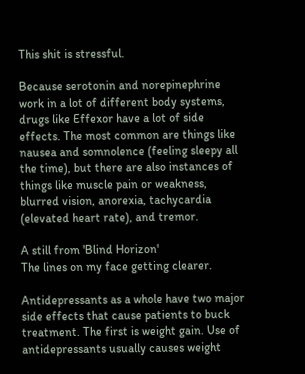This shit is stressful.

Because serotonin and norepinephrine work in a lot of different body systems, drugs like Effexor have a lot of side effects. The most common are things like nausea and somnolence (feeling sleepy all the time), but there are also instances of things like muscle pain or weakness, blurred vision, anorexia, tachycardia (elevated heart rate), and tremor.

A still from 'Blind Horizon'
The lines on my face getting clearer.

Antidepressants as a whole have two major side effects that cause patients to buck treatment. The first is weight gain. Use of antidepressants usually causes weight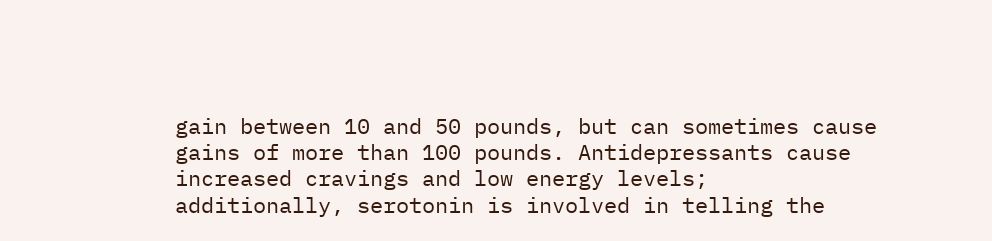gain between 10 and 50 pounds, but can sometimes cause gains of more than 100 pounds. Antidepressants cause increased cravings and low energy levels; additionally, serotonin is involved in telling the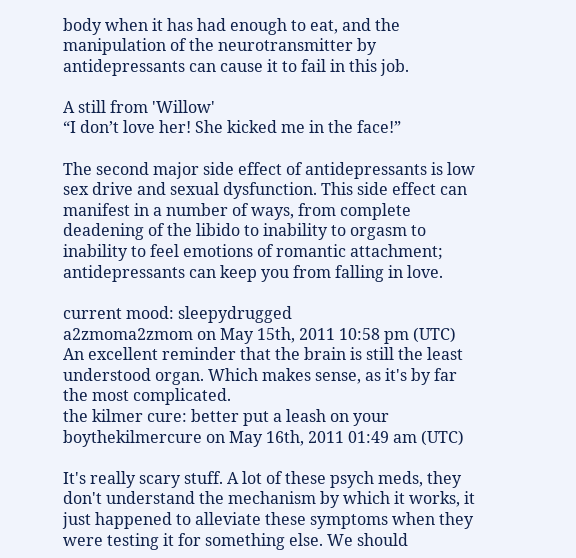body when it has had enough to eat, and the manipulation of the neurotransmitter by antidepressants can cause it to fail in this job.

A still from 'Willow'
“I don’t love her! She kicked me in the face!”

The second major side effect of antidepressants is low sex drive and sexual dysfunction. This side effect can manifest in a number of ways, from complete deadening of the libido to inability to orgasm to inability to feel emotions of romantic attachment; antidepressants can keep you from falling in love.

current mood: sleepydrugged
a2zmoma2zmom on May 15th, 2011 10:58 pm (UTC)
An excellent reminder that the brain is still the least understood organ. Which makes sense, as it's by far the most complicated.
the kilmer cure: better put a leash on your boythekilmercure on May 16th, 2011 01:49 am (UTC)

It's really scary stuff. A lot of these psych meds, they don't understand the mechanism by which it works, it just happened to alleviate these symptoms when they were testing it for something else. We should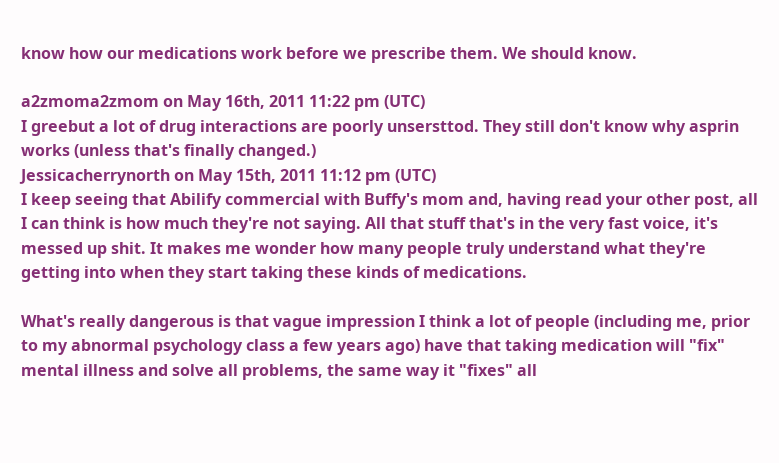know how our medications work before we prescribe them. We should know.

a2zmoma2zmom on May 16th, 2011 11:22 pm (UTC)
I greebut a lot of drug interactions are poorly unsersttod. They still don't know why asprin works (unless that's finally changed.)
Jessicacherrynorth on May 15th, 2011 11:12 pm (UTC)
I keep seeing that Abilify commercial with Buffy's mom and, having read your other post, all I can think is how much they're not saying. All that stuff that's in the very fast voice, it's messed up shit. It makes me wonder how many people truly understand what they're getting into when they start taking these kinds of medications.

What's really dangerous is that vague impression I think a lot of people (including me, prior to my abnormal psychology class a few years ago) have that taking medication will "fix" mental illness and solve all problems, the same way it "fixes" all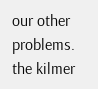our other problems.
the kilmer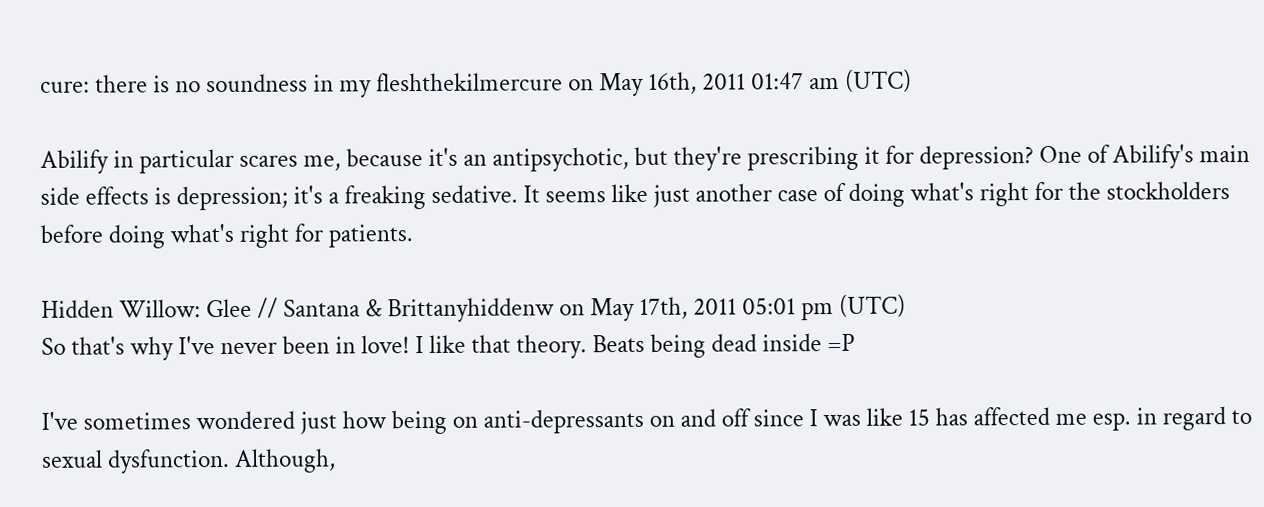cure: there is no soundness in my fleshthekilmercure on May 16th, 2011 01:47 am (UTC)

Abilify in particular scares me, because it's an antipsychotic, but they're prescribing it for depression? One of Abilify's main side effects is depression; it's a freaking sedative. It seems like just another case of doing what's right for the stockholders before doing what's right for patients.

Hidden Willow: Glee // Santana & Brittanyhiddenw on May 17th, 2011 05:01 pm (UTC)
So that's why I've never been in love! I like that theory. Beats being dead inside =P

I've sometimes wondered just how being on anti-depressants on and off since I was like 15 has affected me esp. in regard to sexual dysfunction. Although,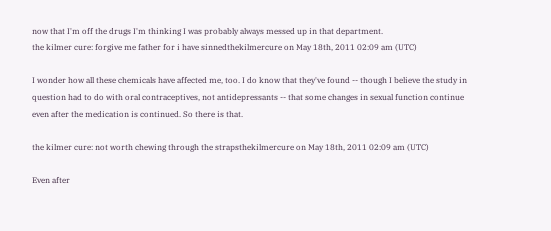now that I'm off the drugs I'm thinking I was probably always messed up in that department.
the kilmer cure: forgive me father for i have sinnedthekilmercure on May 18th, 2011 02:09 am (UTC)

I wonder how all these chemicals have affected me, too. I do know that they've found -- though I believe the study in question had to do with oral contraceptives, not antidepressants -- that some changes in sexual function continue even after the medication is continued. So there is that.

the kilmer cure: not worth chewing through the strapsthekilmercure on May 18th, 2011 02:09 am (UTC)

Even after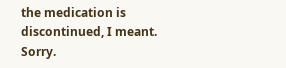the medication is discontinued, I meant. Sorry.